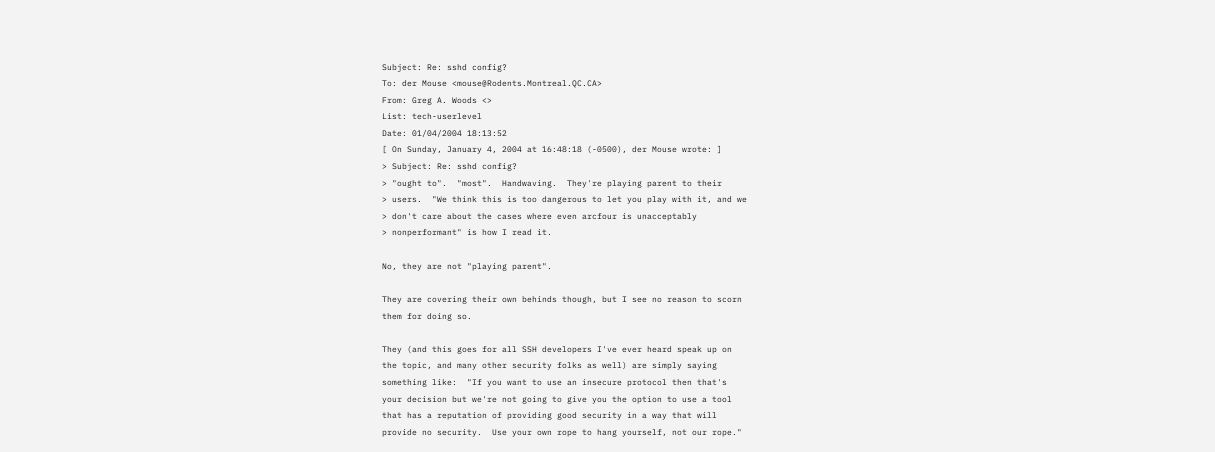Subject: Re: sshd config?
To: der Mouse <mouse@Rodents.Montreal.QC.CA>
From: Greg A. Woods <>
List: tech-userlevel
Date: 01/04/2004 18:13:52
[ On Sunday, January 4, 2004 at 16:48:18 (-0500), der Mouse wrote: ]
> Subject: Re: sshd config?
> "ought to".  "most".  Handwaving.  They're playing parent to their
> users.  "We think this is too dangerous to let you play with it, and we
> don't care about the cases where even arcfour is unacceptably
> nonperformant" is how I read it.

No, they are not "playing parent".

They are covering their own behinds though, but I see no reason to scorn
them for doing so.

They (and this goes for all SSH developers I've ever heard speak up on
the topic, and many other security folks as well) are simply saying
something like:  "If you want to use an insecure protocol then that's
your decision but we're not going to give you the option to use a tool
that has a reputation of providing good security in a way that will
provide no security.  Use your own rope to hang yourself, not our rope."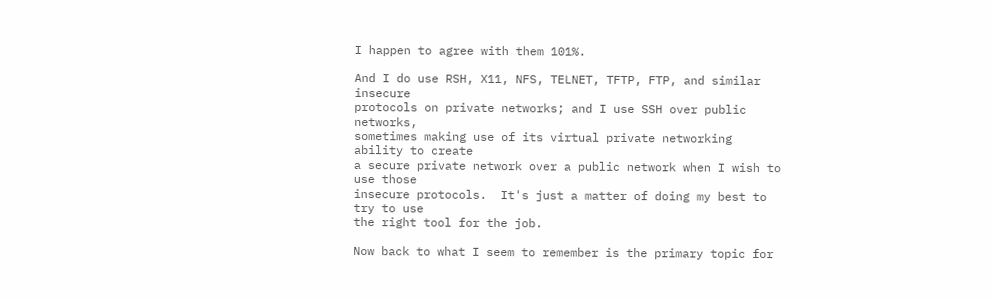I happen to agree with them 101%.

And I do use RSH, X11, NFS, TELNET, TFTP, FTP, and similar insecure
protocols on private networks; and I use SSH over public networks,
sometimes making use of its virtual private networking ability to create
a secure private network over a public network when I wish to use those
insecure protocols.  It's just a matter of doing my best to try to use
the right tool for the job.

Now back to what I seem to remember is the primary topic for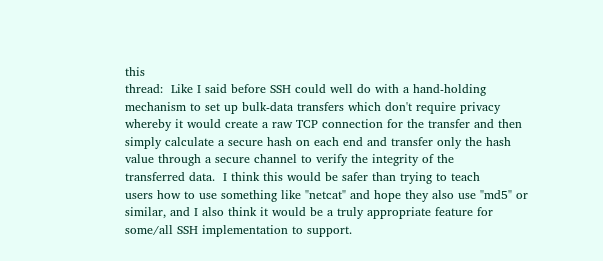this
thread:  Like I said before SSH could well do with a hand-holding
mechanism to set up bulk-data transfers which don't require privacy
whereby it would create a raw TCP connection for the transfer and then
simply calculate a secure hash on each end and transfer only the hash
value through a secure channel to verify the integrity of the
transferred data.  I think this would be safer than trying to teach
users how to use something like "netcat" and hope they also use "md5" or
similar, and I also think it would be a truly appropriate feature for
some/all SSH implementation to support.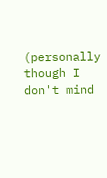(personally though I don't mind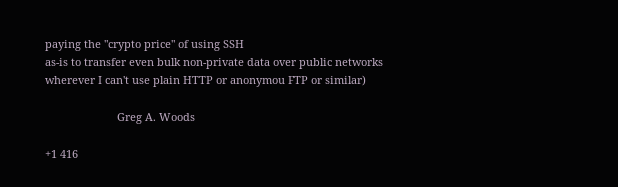paying the "crypto price" of using SSH
as-is to transfer even bulk non-private data over public networks
wherever I can't use plain HTTP or anonymou FTP or similar)

                        Greg A. Woods

+1 416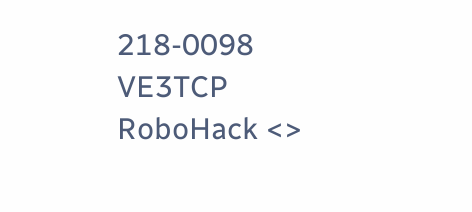218-0098                  VE3TCP            RoboHack <>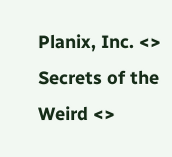Planix, Inc. <>          Secrets of the Weird <>